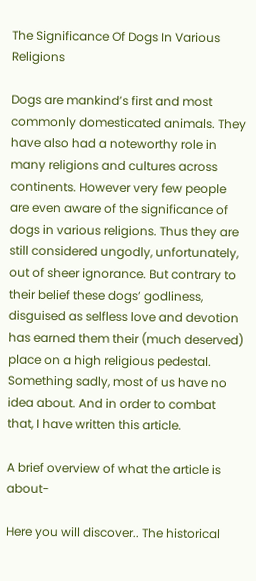The Significance Of Dogs In Various Religions

Dogs are mankind’s first and most commonly domesticated animals. They have also had a noteworthy role in many religions and cultures across continents. However very few people are even aware of the significance of dogs in various religions. Thus they are still considered ungodly, unfortunately, out of sheer ignorance. But contrary to their belief these dogs’ godliness, disguised as selfless love and devotion has earned them their (much deserved) place on a high religious pedestal. Something sadly, most of us have no idea about. And in order to combat that, I have written this article.

A brief overview of what the article is about-

Here you will discover.. The historical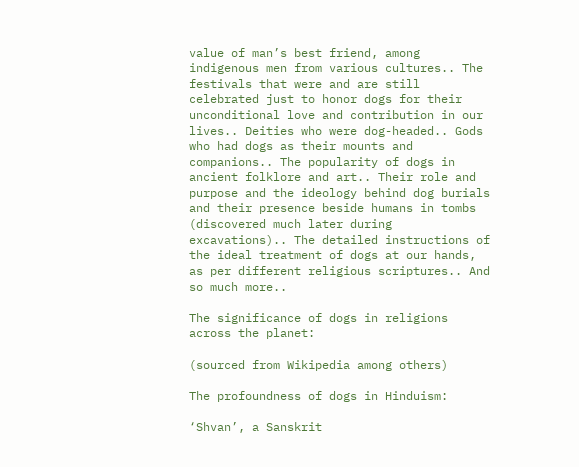value of man’s best friend, among indigenous men from various cultures.. The festivals that were and are still celebrated just to honor dogs for their unconditional love and contribution in our lives.. Deities who were dog-headed.. Gods who had dogs as their mounts and companions.. The popularity of dogs in ancient folklore and art.. Their role and purpose and the ideology behind dog burials and their presence beside humans in tombs (discovered much later during excavations).. The detailed instructions of the ideal treatment of dogs at our hands, as per different religious scriptures.. And so much more..

The significance of dogs in religions across the planet:

(sourced from Wikipedia among others)

The profoundness of dogs in Hinduism:

‘Shvan’, a Sanskrit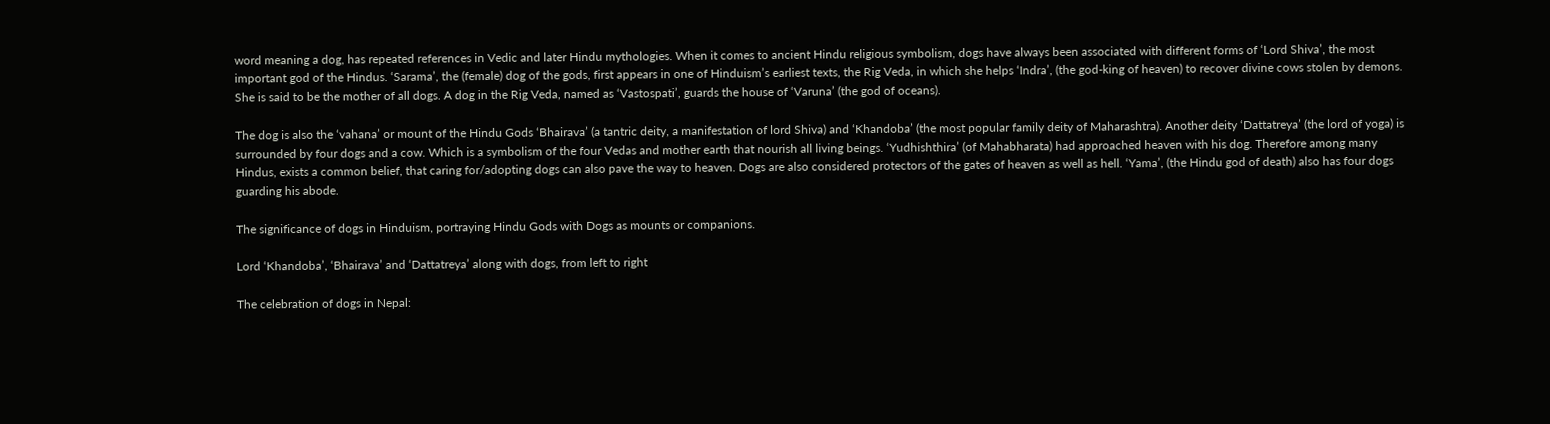word meaning a dog, has repeated references in Vedic and later Hindu mythologies. When it comes to ancient Hindu religious symbolism, dogs have always been associated with different forms of ‘Lord Shiva’, the most important god of the Hindus. ‘Sarama’, the (female) dog of the gods, first appears in one of Hinduism’s earliest texts, the Rig Veda, in which she helps ‘Indra’, (the god-king of heaven) to recover divine cows stolen by demons. She is said to be the mother of all dogs. A dog in the Rig Veda, named as ‘Vastospati’, guards the house of ‘Varuna’ (the god of oceans).

The dog is also the ‘vahana’ or mount of the Hindu Gods ‘Bhairava’ (a tantric deity, a manifestation of lord Shiva) and ‘Khandoba’ (the most popular family deity of Maharashtra). Another deity ‘Dattatreya’ (the lord of yoga) is surrounded by four dogs and a cow. Which is a symbolism of the four Vedas and mother earth that nourish all living beings. ‘Yudhishthira’ (of Mahabharata) had approached heaven with his dog. Therefore among many Hindus, exists a common belief, that caring for/adopting dogs can also pave the way to heaven. Dogs are also considered protectors of the gates of heaven as well as hell. ‘Yama’, (the Hindu god of death) also has four dogs guarding his abode.

The significance of dogs in Hinduism, portraying Hindu Gods with Dogs as mounts or companions.

Lord ‘Khandoba’, ‘Bhairava’ and ‘Dattatreya’ along with dogs, from left to right

The celebration of dogs in Nepal: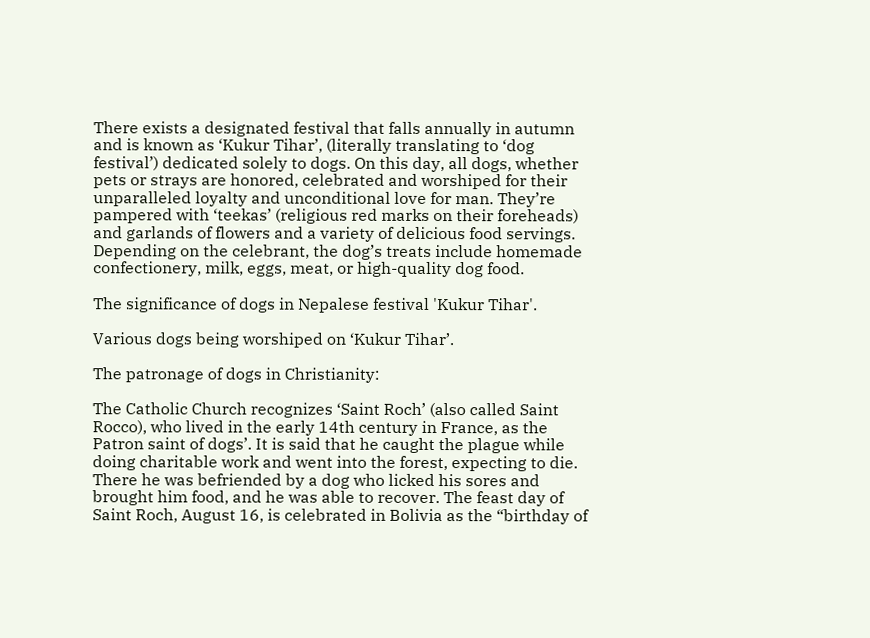There exists a designated festival that falls annually in autumn and is known as ‘Kukur Tihar’, (literally translating to ‘dog festival’) dedicated solely to dogs. On this day, all dogs, whether pets or strays are honored, celebrated and worshiped for their unparalleled loyalty and unconditional love for man. They’re pampered with ‘teekas’ (religious red marks on their foreheads) and garlands of flowers and a variety of delicious food servings. Depending on the celebrant, the dog’s treats include homemade confectionery, milk, eggs, meat, or high-quality dog food.

The significance of dogs in Nepalese festival 'Kukur Tihar'.

Various dogs being worshiped on ‘Kukur Tihar’.

The patronage of dogs in Christianity:

The Catholic Church recognizes ‘Saint Roch’ (also called Saint Rocco), who lived in the early 14th century in France, as the Patron saint of dogs’. It is said that he caught the plague while doing charitable work and went into the forest, expecting to die. There he was befriended by a dog who licked his sores and brought him food, and he was able to recover. The feast day of Saint Roch, August 16, is celebrated in Bolivia as the “birthday of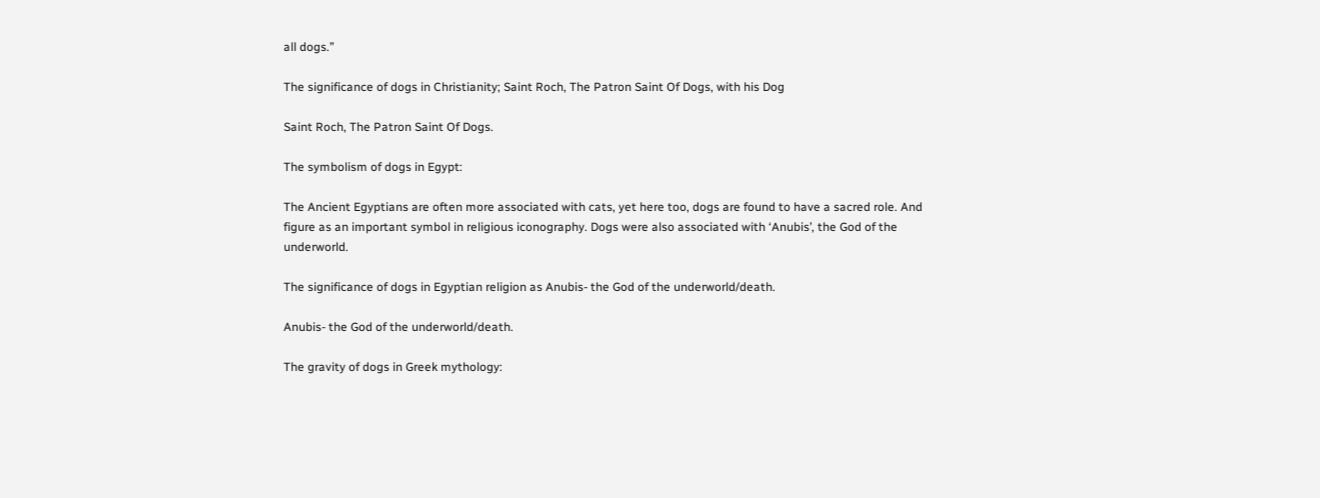all dogs.”

The significance of dogs in Christianity; Saint Roch, The Patron Saint Of Dogs, with his Dog

Saint Roch, The Patron Saint Of Dogs.

The symbolism of dogs in Egypt:

The Ancient Egyptians are often more associated with cats, yet here too, dogs are found to have a sacred role. And figure as an important symbol in religious iconography. Dogs were also associated with ‘Anubis’, the God of the underworld.

The significance of dogs in Egyptian religion as Anubis- the God of the underworld/death.

Anubis- the God of the underworld/death.

The gravity of dogs in Greek mythology: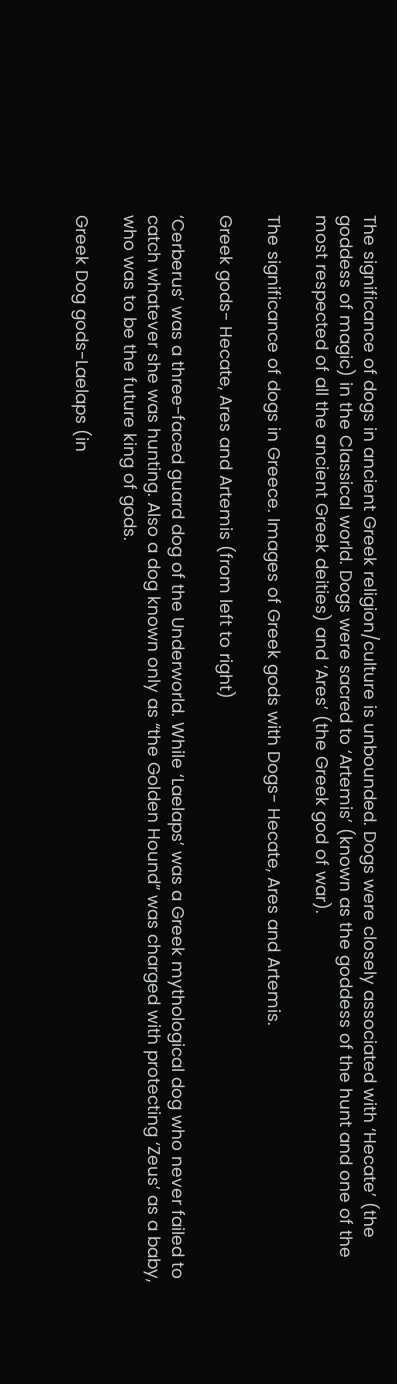The significance of dogs in ancient Greek religion/culture is unbounded. Dogs were closely associated with ‘Hecate’ (the goddess of magic) in the Classical world. Dogs were sacred to ‘Artemis’ (known as the goddess of the hunt and one of the most respected of all the ancient Greek deities) and ‘Ares’ (the Greek god of war).

The significance of dogs in Greece. Images of Greek gods with Dogs- Hecate, Ares and Artemis.

Greek gods- Hecate, Ares and Artemis (from left to right)

‘Cerberus’ was a three-faced guard dog of the Underworld. While ‘Laelaps’ was a Greek mythological dog who never failed to catch whatever she was hunting. Also a dog known only as “the Golden Hound” was charged with protecting ‘Zeus’ as a baby, who was to be the future king of gods.

Greek Dog gods-Laelaps (in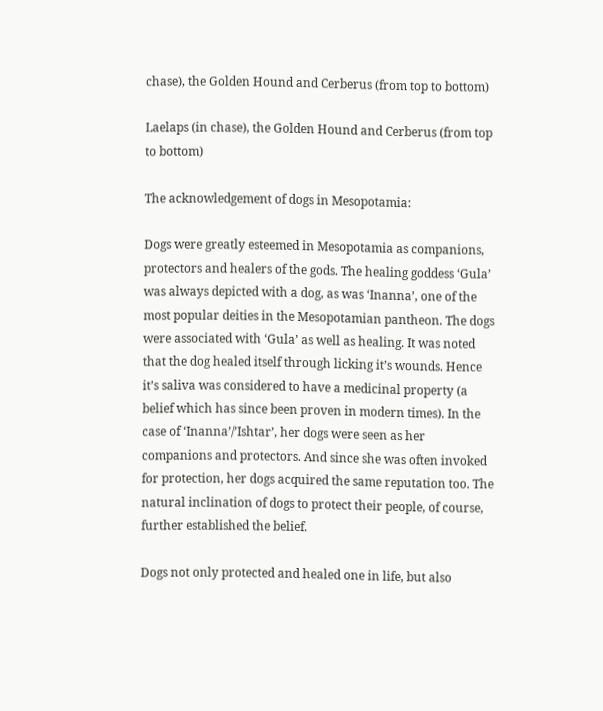chase), the Golden Hound and Cerberus (from top to bottom)

Laelaps (in chase), the Golden Hound and Cerberus (from top to bottom)

The acknowledgement of dogs in Mesopotamia:

Dogs were greatly esteemed in Mesopotamia as companions, protectors and healers of the gods. The healing goddess ‘Gula’ was always depicted with a dog, as was ‘Inanna’, one of the most popular deities in the Mesopotamian pantheon. The dogs were associated with ‘Gula’ as well as healing. It was noted that the dog healed itself through licking it’s wounds. Hence it’s saliva was considered to have a medicinal property (a belief which has since been proven in modern times). In the case of ‘Inanna’/’Ishtar’, her dogs were seen as her companions and protectors. And since she was often invoked for protection, her dogs acquired the same reputation too. The natural inclination of dogs to protect their people, of course, further established the belief.

Dogs not only protected and healed one in life, but also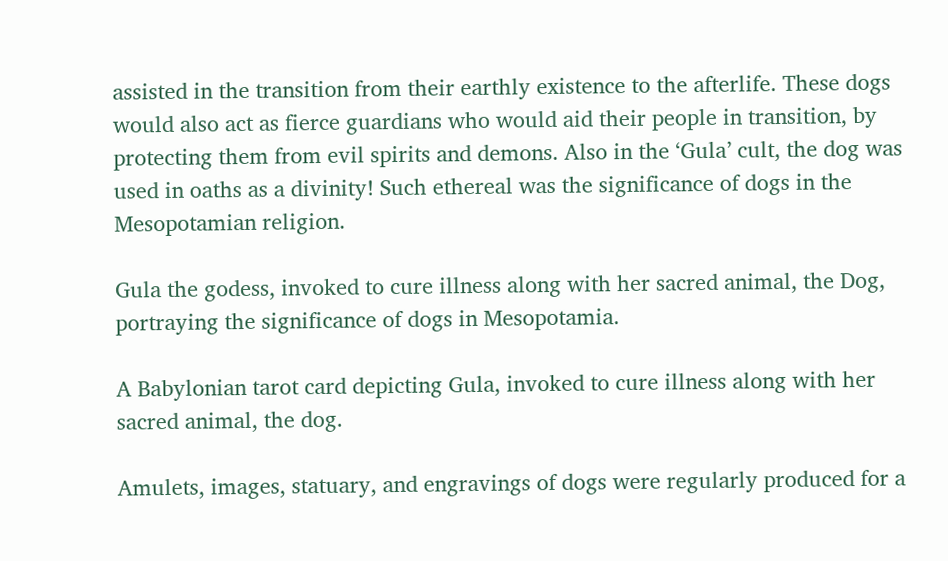assisted in the transition from their earthly existence to the afterlife. These dogs would also act as fierce guardians who would aid their people in transition, by protecting them from evil spirits and demons. Also in the ‘Gula’ cult, the dog was used in oaths as a divinity! Such ethereal was the significance of dogs in the Mesopotamian religion.

Gula the godess, invoked to cure illness along with her sacred animal, the Dog, portraying the significance of dogs in Mesopotamia.

A Babylonian tarot card depicting Gula, invoked to cure illness along with her sacred animal, the dog.

Amulets, images, statuary, and engravings of dogs were regularly produced for a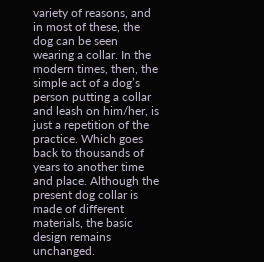variety of reasons, and in most of these, the dog can be seen wearing a collar. In the modern times, then, the simple act of a dog’s person putting a collar and leash on him/her, is just a repetition of the practice. Which goes back to thousands of years to another time and place. Although the present dog collar is made of different materials, the basic design remains unchanged.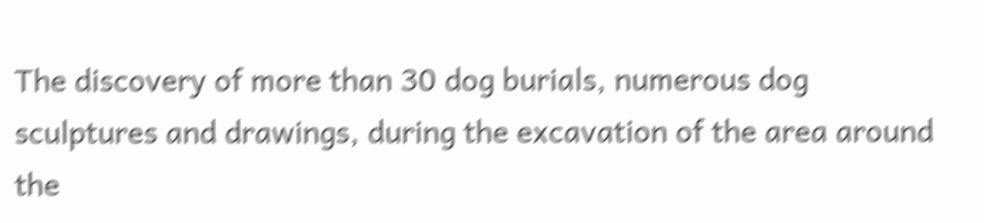The discovery of more than 30 dog burials, numerous dog sculptures and drawings, during the excavation of the area around the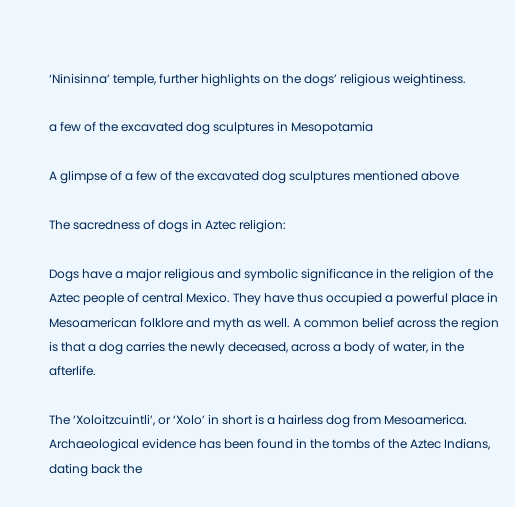‘Ninisinna’ temple, further highlights on the dogs’ religious weightiness.

a few of the excavated dog sculptures in Mesopotamia

A glimpse of a few of the excavated dog sculptures mentioned above

The sacredness of dogs in Aztec religion:

Dogs have a major religious and symbolic significance in the religion of the Aztec people of central Mexico. They have thus occupied a powerful place in Mesoamerican folklore and myth as well. A common belief across the region is that a dog carries the newly deceased, across a body of water, in the afterlife.

The ‘Xoloitzcuintli’, or ‘Xolo’ in short is a hairless dog from Mesoamerica. Archaeological evidence has been found in the tombs of the Aztec Indians, dating back the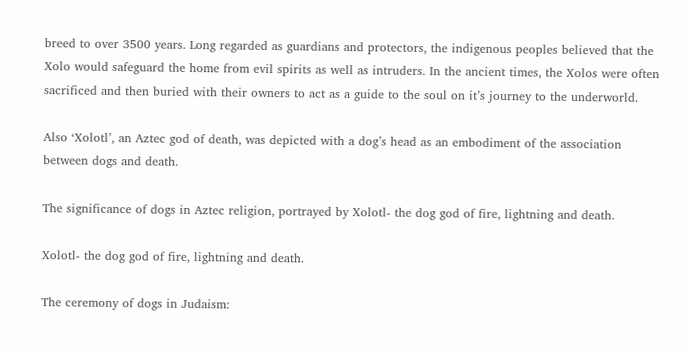breed to over 3500 years. Long regarded as guardians and protectors, the indigenous peoples believed that the Xolo would safeguard the home from evil spirits as well as intruders. In the ancient times, the Xolos were often sacrificed and then buried with their owners to act as a guide to the soul on it’s journey to the underworld.

Also ‘Xolotl’, an Aztec god of death, was depicted with a dog’s head as an embodiment of the association between dogs and death.

The significance of dogs in Aztec religion, portrayed by Xolotl- the dog god of fire, lightning and death.

Xolotl- the dog god of fire, lightning and death.

The ceremony of dogs in Judaism: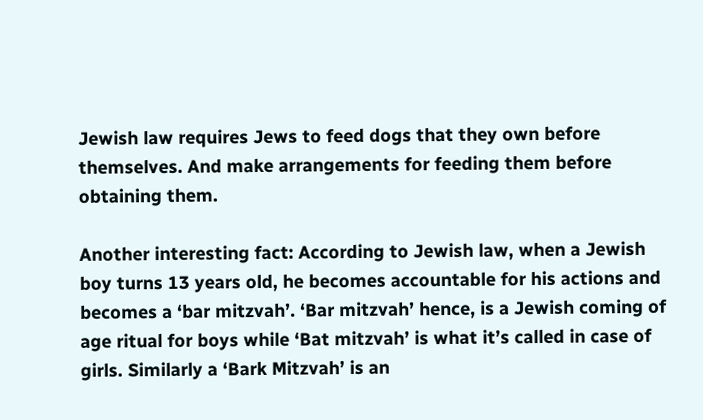Jewish law requires Jews to feed dogs that they own before themselves. And make arrangements for feeding them before obtaining them.

Another interesting fact: According to Jewish law, when a Jewish boy turns 13 years old, he becomes accountable for his actions and becomes a ‘bar mitzvah’. ‘Bar mitzvah’ hence, is a Jewish coming of age ritual for boys while ‘Bat mitzvah’ is what it’s called in case of girls. Similarly a ‘Bark Mitzvah’ is an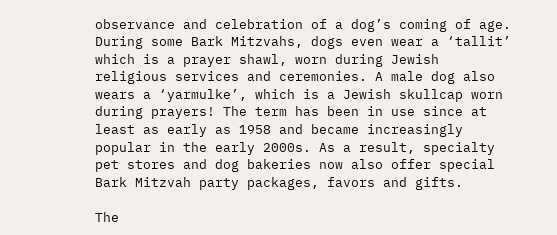observance and celebration of a dog’s coming of age. During some Bark Mitzvahs, dogs even wear a ‘tallit’ which is a prayer shawl, worn during Jewish religious services and ceremonies. A male dog also wears a ‘yarmulke’, which is a Jewish skullcap worn during prayers! The term has been in use since at least as early as 1958 and became increasingly popular in the early 2000s. As a result, specialty pet stores and dog bakeries now also offer special Bark Mitzvah party packages, favors and gifts.

The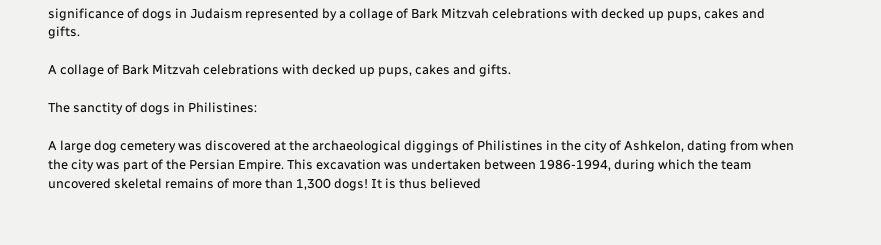significance of dogs in Judaism represented by a collage of Bark Mitzvah celebrations with decked up pups, cakes and gifts.

A collage of Bark Mitzvah celebrations with decked up pups, cakes and gifts.

The sanctity of dogs in Philistines:

A large dog cemetery was discovered at the archaeological diggings of Philistines in the city of Ashkelon, dating from when the city was part of the Persian Empire. This excavation was undertaken between 1986-1994, during which the team uncovered skeletal remains of more than 1,300 dogs! It is thus believed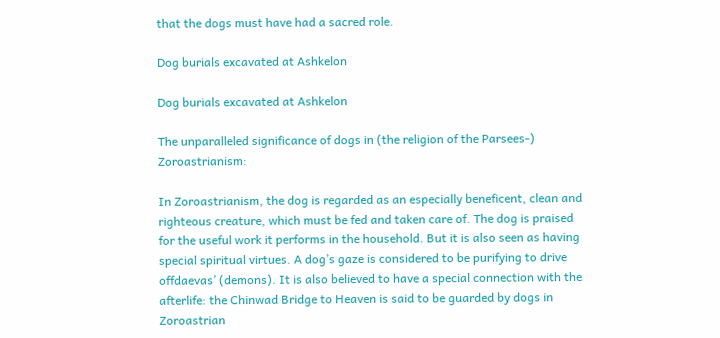that the dogs must have had a sacred role.

Dog burials excavated at Ashkelon

Dog burials excavated at Ashkelon

The unparalleled significance of dogs in (the religion of the Parsees-) Zoroastrianism:

In Zoroastrianism, the dog is regarded as an especially beneficent, clean and righteous creature, which must be fed and taken care of. The dog is praised for the useful work it performs in the household. But it is also seen as having special spiritual virtues. A dog’s gaze is considered to be purifying to drive offdaevas’ (demons). It is also believed to have a special connection with the afterlife: the Chinwad Bridge to Heaven is said to be guarded by dogs in Zoroastrian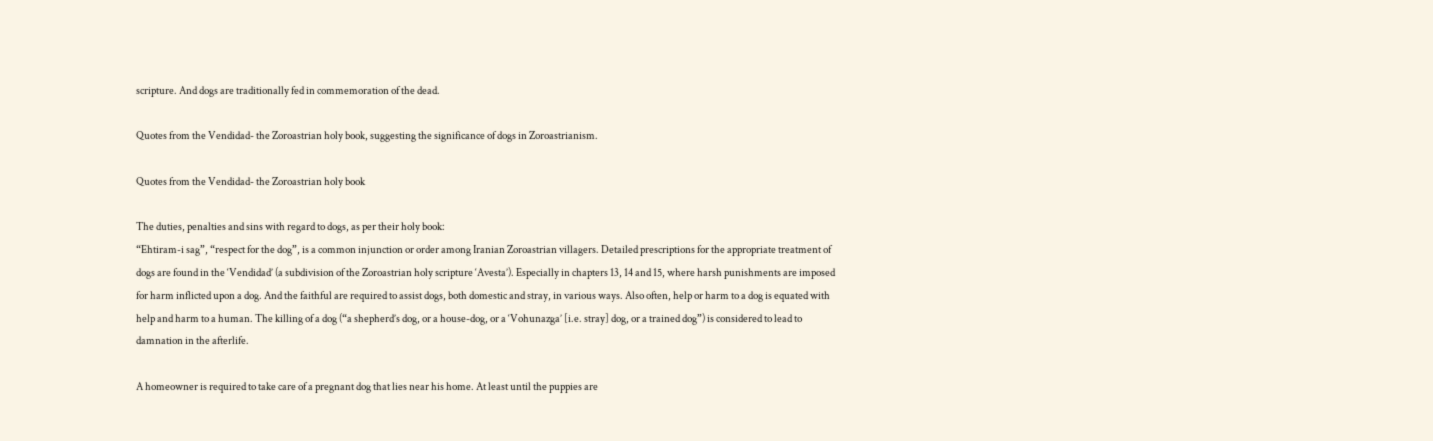scripture. And dogs are traditionally fed in commemoration of the dead.

Quotes from the Vendidad- the Zoroastrian holy book, suggesting the significance of dogs in Zoroastrianism.

Quotes from the Vendidad- the Zoroastrian holy book

The duties, penalties and sins with regard to dogs, as per their holy book:
“Ehtiram-i sag”, “respect for the dog”, is a common injunction or order among Iranian Zoroastrian villagers. Detailed prescriptions for the appropriate treatment of dogs are found in the ‘Vendidad’ (a subdivision of the Zoroastrian holy scripture ‘Avesta’). Especially in chapters 13, 14 and 15, where harsh punishments are imposed for harm inflicted upon a dog. And the faithful are required to assist dogs, both domestic and stray, in various ways. Also often, help or harm to a dog is equated with help and harm to a human. The killing of a dog (“a shepherd’s dog, or a house-dog, or a ‘Vohunazga’ [i.e. stray] dog, or a trained dog”) is considered to lead to damnation in the afterlife.

A homeowner is required to take care of a pregnant dog that lies near his home. At least until the puppies are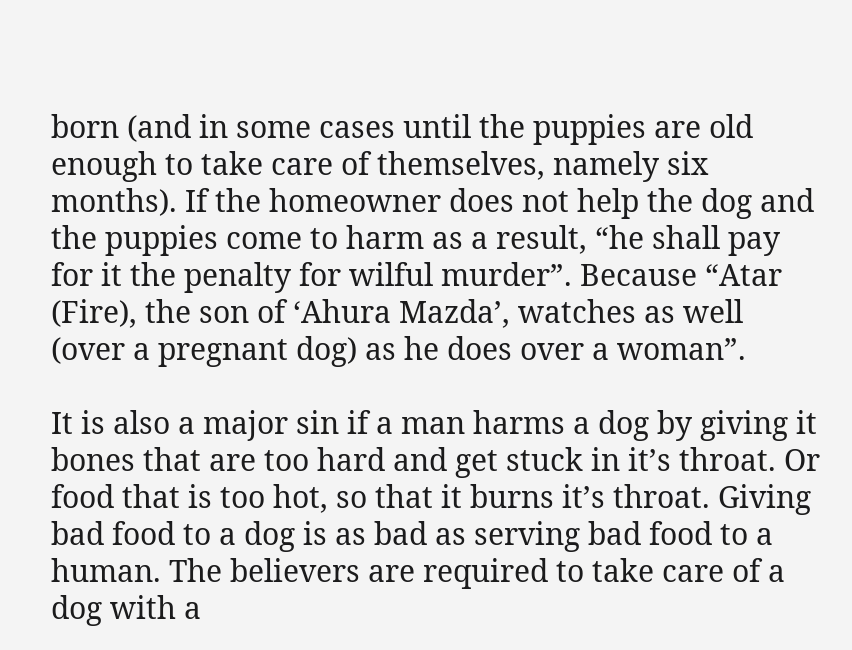born (and in some cases until the puppies are old enough to take care of themselves, namely six months). If the homeowner does not help the dog and the puppies come to harm as a result, “he shall pay for it the penalty for wilful murder”. Because “Atar (Fire), the son of ‘Ahura Mazda’, watches as well (over a pregnant dog) as he does over a woman”.

It is also a major sin if a man harms a dog by giving it bones that are too hard and get stuck in it’s throat. Or food that is too hot, so that it burns it’s throat. Giving bad food to a dog is as bad as serving bad food to a human. The believers are required to take care of a dog with a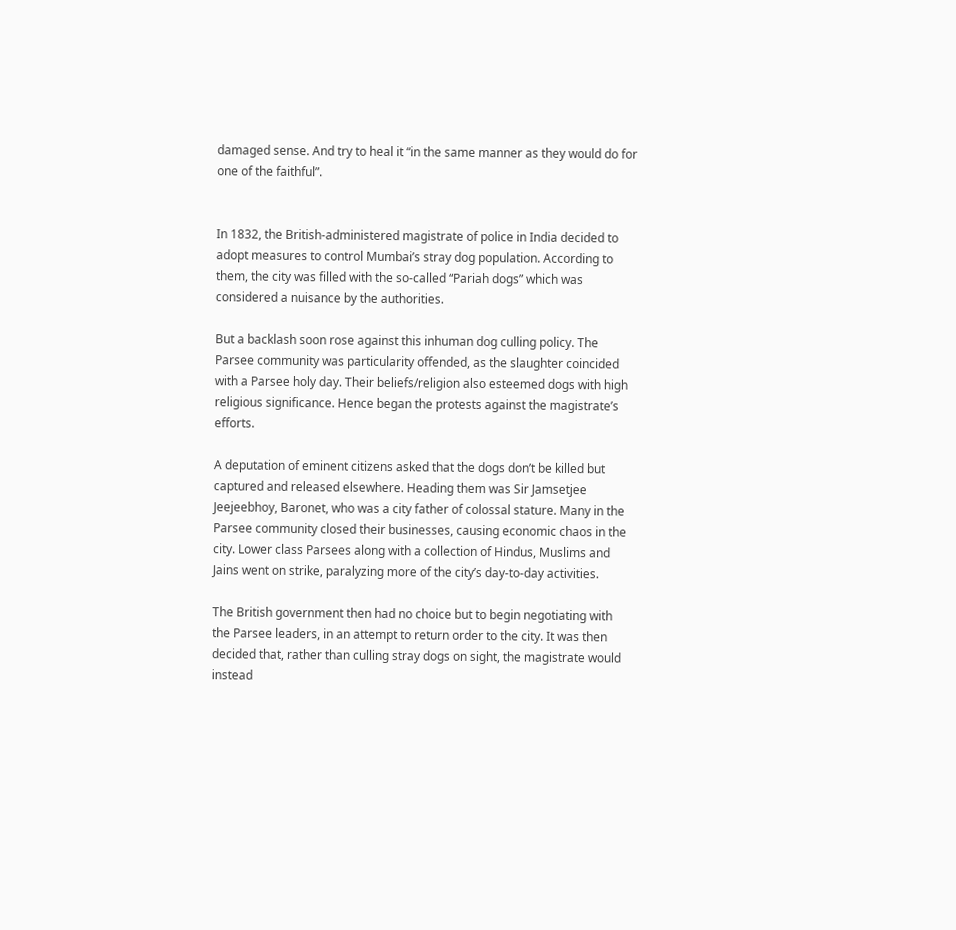damaged sense. And try to heal it “in the same manner as they would do for one of the faithful”.


In 1832, the British-administered magistrate of police in India decided to adopt measures to control Mumbai’s stray dog population. According to them, the city was filled with the so-called “Pariah dogs” which was considered a nuisance by the authorities.

But a backlash soon rose against this inhuman dog culling policy. The Parsee community was particularity offended, as the slaughter coincided with a Parsee holy day. Their beliefs/religion also esteemed dogs with high religious significance. Hence began the protests against the magistrate’s efforts.

A deputation of eminent citizens asked that the dogs don’t be killed but captured and released elsewhere. Heading them was Sir Jamsetjee Jeejeebhoy, Baronet, who was a city father of colossal stature. Many in the Parsee community closed their businesses, causing economic chaos in the city. Lower class Parsees along with a collection of Hindus, Muslims and Jains went on strike, paralyzing more of the city’s day-to-day activities.

The British government then had no choice but to begin negotiating with the Parsee leaders, in an attempt to return order to the city. It was then decided that, rather than culling stray dogs on sight, the magistrate would instead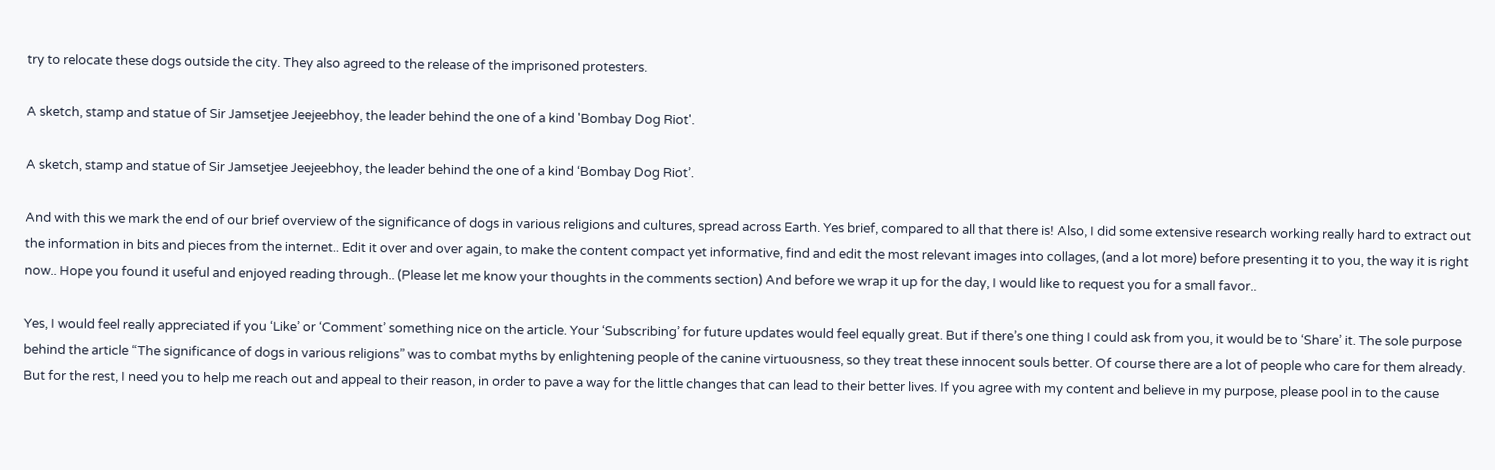try to relocate these dogs outside the city. They also agreed to the release of the imprisoned protesters.

A sketch, stamp and statue of Sir Jamsetjee Jeejeebhoy, the leader behind the one of a kind 'Bombay Dog Riot'.

A sketch, stamp and statue of Sir Jamsetjee Jeejeebhoy, the leader behind the one of a kind ‘Bombay Dog Riot’.

And with this we mark the end of our brief overview of the significance of dogs in various religions and cultures, spread across Earth. Yes brief, compared to all that there is! Also, I did some extensive research working really hard to extract out the information in bits and pieces from the internet.. Edit it over and over again, to make the content compact yet informative, find and edit the most relevant images into collages, (and a lot more) before presenting it to you, the way it is right now.. Hope you found it useful and enjoyed reading through.. (Please let me know your thoughts in the comments section) And before we wrap it up for the day, I would like to request you for a small favor..

Yes, I would feel really appreciated if you ‘Like’ or ‘Comment’ something nice on the article. Your ‘Subscribing’ for future updates would feel equally great. But if there’s one thing I could ask from you, it would be to ‘Share’ it. The sole purpose behind the article “The significance of dogs in various religions” was to combat myths by enlightening people of the canine virtuousness, so they treat these innocent souls better. Of course there are a lot of people who care for them already. But for the rest, I need you to help me reach out and appeal to their reason, in order to pave a way for the little changes that can lead to their better lives. If you agree with my content and believe in my purpose, please pool in to the cause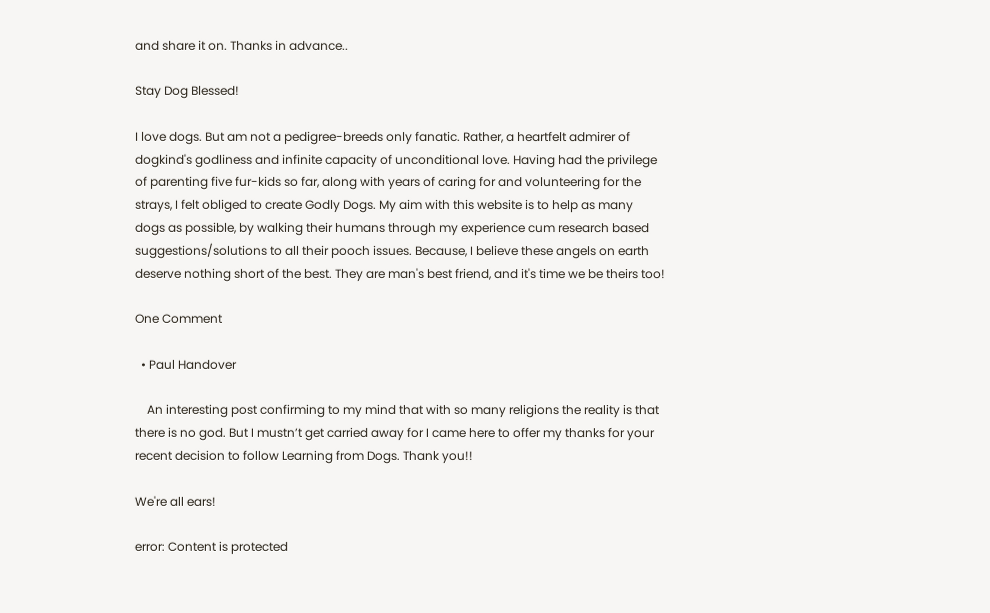and share it on. Thanks in advance..

Stay Dog Blessed!

I love dogs. But am not a pedigree-breeds only fanatic. Rather, a heartfelt admirer of dogkind's godliness and infinite capacity of unconditional love. Having had the privilege of parenting five fur-kids so far, along with years of caring for and volunteering for the strays, I felt obliged to create Godly Dogs. My aim with this website is to help as many dogs as possible, by walking their humans through my experience cum research based suggestions/solutions to all their pooch issues. Because, I believe these angels on earth deserve nothing short of the best. They are man's best friend, and it's time we be theirs too!

One Comment

  • Paul Handover

    An interesting post confirming to my mind that with so many religions the reality is that there is no god. But I mustn’t get carried away for I came here to offer my thanks for your recent decision to follow Learning from Dogs. Thank you!!

We're all ears!

error: Content is protected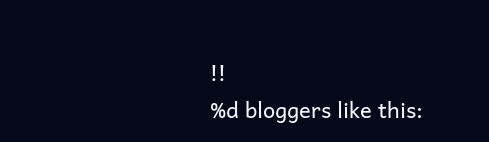!!
%d bloggers like this: